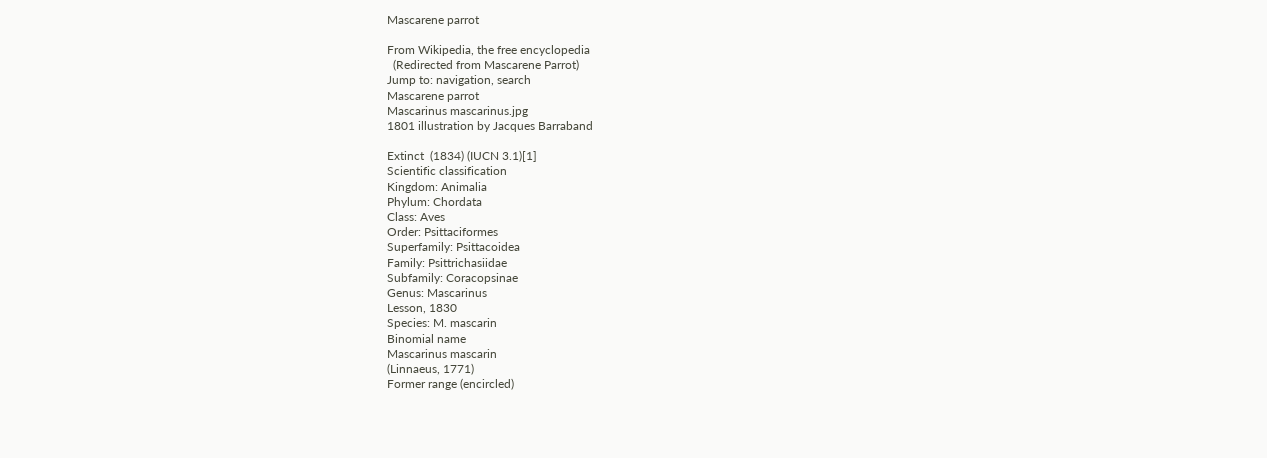Mascarene parrot

From Wikipedia, the free encyclopedia
  (Redirected from Mascarene Parrot)
Jump to: navigation, search
Mascarene parrot
Mascarinus mascarinus.jpg
1801 illustration by Jacques Barraband

Extinct  (1834) (IUCN 3.1)[1]
Scientific classification
Kingdom: Animalia
Phylum: Chordata
Class: Aves
Order: Psittaciformes
Superfamily: Psittacoidea
Family: Psittrichasiidae
Subfamily: Coracopsinae
Genus: Mascarinus
Lesson, 1830
Species: M. mascarin
Binomial name
Mascarinus mascarin
(Linnaeus, 1771)
Former range (encircled)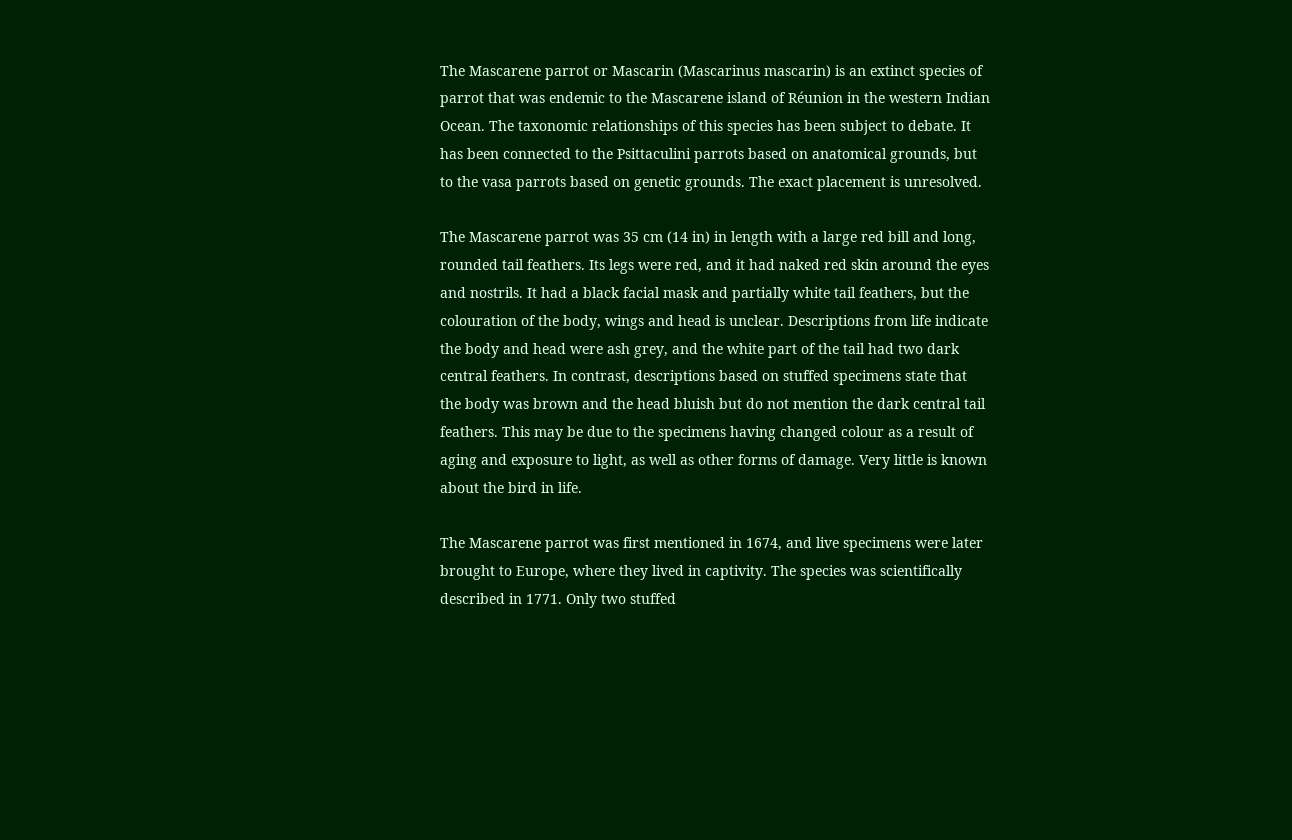The Mascarene parrot or Mascarin (Mascarinus mascarin) is an extinct species of parrot that was endemic to the Mascarene island of Réunion in the western Indian Ocean. The taxonomic relationships of this species has been subject to debate. It has been connected to the Psittaculini parrots based on anatomical grounds, but to the vasa parrots based on genetic grounds. The exact placement is unresolved.

The Mascarene parrot was 35 cm (14 in) in length with a large red bill and long, rounded tail feathers. Its legs were red, and it had naked red skin around the eyes and nostrils. It had a black facial mask and partially white tail feathers, but the colouration of the body, wings and head is unclear. Descriptions from life indicate the body and head were ash grey, and the white part of the tail had two dark central feathers. In contrast, descriptions based on stuffed specimens state that the body was brown and the head bluish but do not mention the dark central tail feathers. This may be due to the specimens having changed colour as a result of aging and exposure to light, as well as other forms of damage. Very little is known about the bird in life.

The Mascarene parrot was first mentioned in 1674, and live specimens were later brought to Europe, where they lived in captivity. The species was scientifically described in 1771. Only two stuffed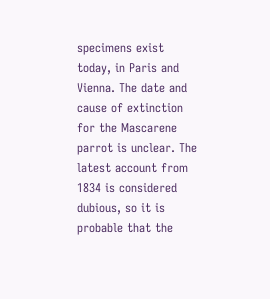specimens exist today, in Paris and Vienna. The date and cause of extinction for the Mascarene parrot is unclear. The latest account from 1834 is considered dubious, so it is probable that the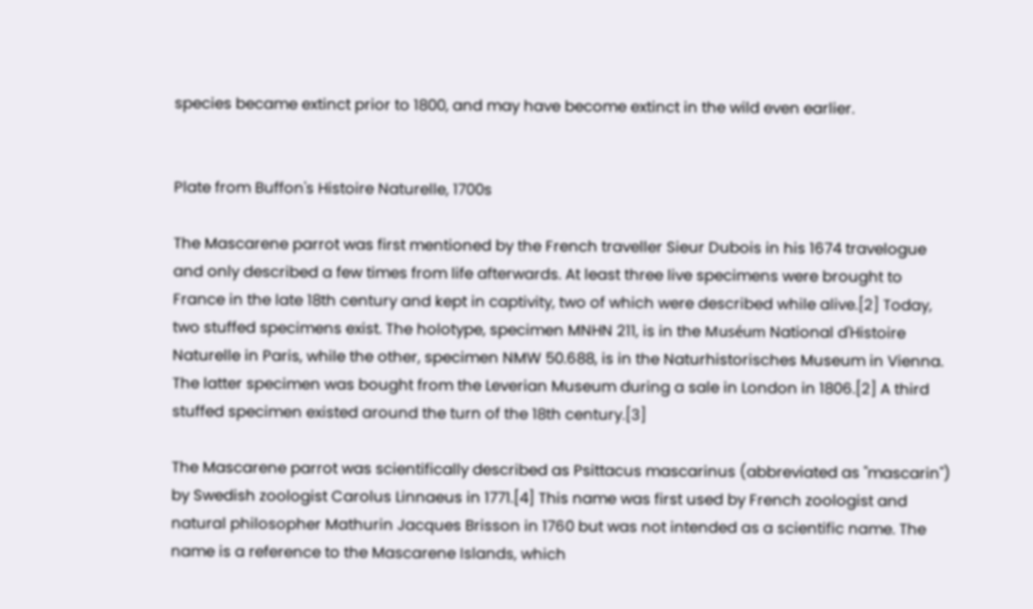species became extinct prior to 1800, and may have become extinct in the wild even earlier.


Plate from Buffon's Histoire Naturelle, 1700s

The Mascarene parrot was first mentioned by the French traveller Sieur Dubois in his 1674 travelogue and only described a few times from life afterwards. At least three live specimens were brought to France in the late 18th century and kept in captivity, two of which were described while alive.[2] Today, two stuffed specimens exist. The holotype, specimen MNHN 211, is in the Muséum National d'Histoire Naturelle in Paris, while the other, specimen NMW 50.688, is in the Naturhistorisches Museum in Vienna. The latter specimen was bought from the Leverian Museum during a sale in London in 1806.[2] A third stuffed specimen existed around the turn of the 18th century.[3]

The Mascarene parrot was scientifically described as Psittacus mascarinus (abbreviated as "mascarin") by Swedish zoologist Carolus Linnaeus in 1771.[4] This name was first used by French zoologist and natural philosopher Mathurin Jacques Brisson in 1760 but was not intended as a scientific name. The name is a reference to the Mascarene Islands, which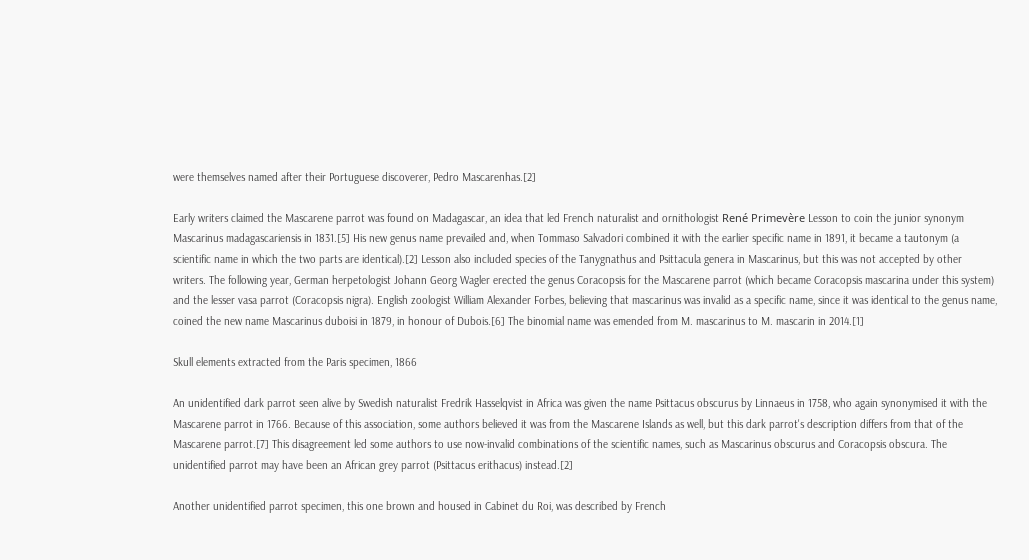were themselves named after their Portuguese discoverer, Pedro Mascarenhas.[2]

Early writers claimed the Mascarene parrot was found on Madagascar, an idea that led French naturalist and ornithologist René Primevère Lesson to coin the junior synonym Mascarinus madagascariensis in 1831.[5] His new genus name prevailed and, when Tommaso Salvadori combined it with the earlier specific name in 1891, it became a tautonym (a scientific name in which the two parts are identical).[2] Lesson also included species of the Tanygnathus and Psittacula genera in Mascarinus, but this was not accepted by other writers. The following year, German herpetologist Johann Georg Wagler erected the genus Coracopsis for the Mascarene parrot (which became Coracopsis mascarina under this system) and the lesser vasa parrot (Coracopsis nigra). English zoologist William Alexander Forbes, believing that mascarinus was invalid as a specific name, since it was identical to the genus name, coined the new name Mascarinus duboisi in 1879, in honour of Dubois.[6] The binomial name was emended from M. mascarinus to M. mascarin in 2014.[1]

Skull elements extracted from the Paris specimen, 1866

An unidentified dark parrot seen alive by Swedish naturalist Fredrik Hasselqvist in Africa was given the name Psittacus obscurus by Linnaeus in 1758, who again synonymised it with the Mascarene parrot in 1766. Because of this association, some authors believed it was from the Mascarene Islands as well, but this dark parrot's description differs from that of the Mascarene parrot.[7] This disagreement led some authors to use now-invalid combinations of the scientific names, such as Mascarinus obscurus and Coracopsis obscura. The unidentified parrot may have been an African grey parrot (Psittacus erithacus) instead.[2]

Another unidentified parrot specimen, this one brown and housed in Cabinet du Roi, was described by French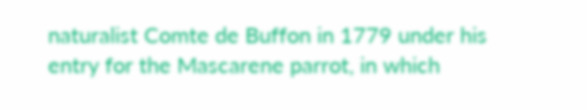naturalist Comte de Buffon in 1779 under his entry for the Mascarene parrot, in which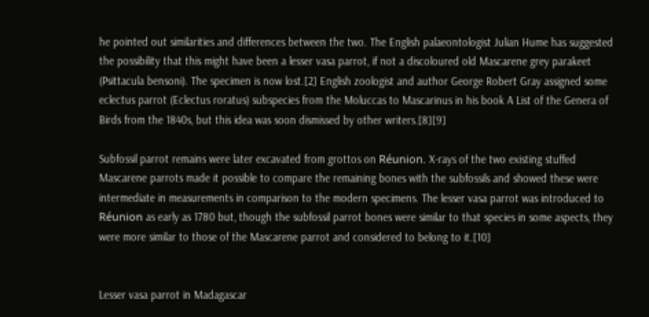he pointed out similarities and differences between the two. The English palaeontologist Julian Hume has suggested the possibility that this might have been a lesser vasa parrot, if not a discoloured old Mascarene grey parakeet (Psittacula bensoni). The specimen is now lost.[2] English zoologist and author George Robert Gray assigned some eclectus parrot (Eclectus roratus) subspecies from the Moluccas to Mascarinus in his book A List of the Genera of Birds from the 1840s, but this idea was soon dismissed by other writers.[8][9]

Subfossil parrot remains were later excavated from grottos on Réunion. X-rays of the two existing stuffed Mascarene parrots made it possible to compare the remaining bones with the subfossils and showed these were intermediate in measurements in comparison to the modern specimens. The lesser vasa parrot was introduced to Réunion as early as 1780 but, though the subfossil parrot bones were similar to that species in some aspects, they were more similar to those of the Mascarene parrot and considered to belong to it.[10]


Lesser vasa parrot in Madagascar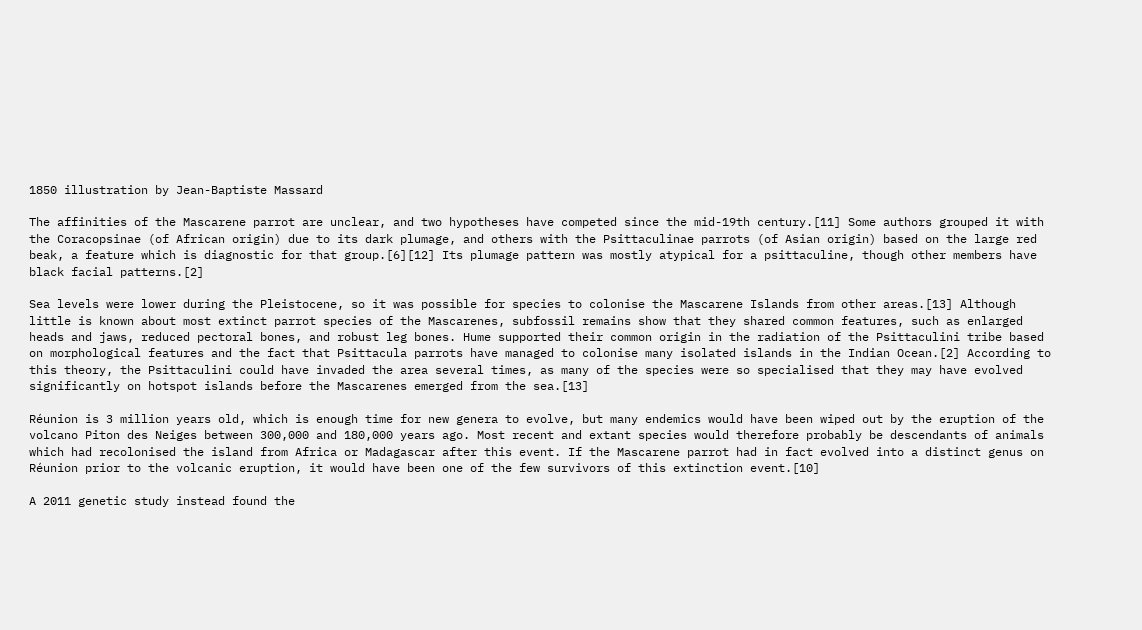1850 illustration by Jean-Baptiste Massard

The affinities of the Mascarene parrot are unclear, and two hypotheses have competed since the mid-19th century.[11] Some authors grouped it with the Coracopsinae (of African origin) due to its dark plumage, and others with the Psittaculinae parrots (of Asian origin) based on the large red beak, a feature which is diagnostic for that group.[6][12] Its plumage pattern was mostly atypical for a psittaculine, though other members have black facial patterns.[2]

Sea levels were lower during the Pleistocene, so it was possible for species to colonise the Mascarene Islands from other areas.[13] Although little is known about most extinct parrot species of the Mascarenes, subfossil remains show that they shared common features, such as enlarged heads and jaws, reduced pectoral bones, and robust leg bones. Hume supported their common origin in the radiation of the Psittaculini tribe based on morphological features and the fact that Psittacula parrots have managed to colonise many isolated islands in the Indian Ocean.[2] According to this theory, the Psittaculini could have invaded the area several times, as many of the species were so specialised that they may have evolved significantly on hotspot islands before the Mascarenes emerged from the sea.[13]

Réunion is 3 million years old, which is enough time for new genera to evolve, but many endemics would have been wiped out by the eruption of the volcano Piton des Neiges between 300,000 and 180,000 years ago. Most recent and extant species would therefore probably be descendants of animals which had recolonised the island from Africa or Madagascar after this event. If the Mascarene parrot had in fact evolved into a distinct genus on Réunion prior to the volcanic eruption, it would have been one of the few survivors of this extinction event.[10]

A 2011 genetic study instead found the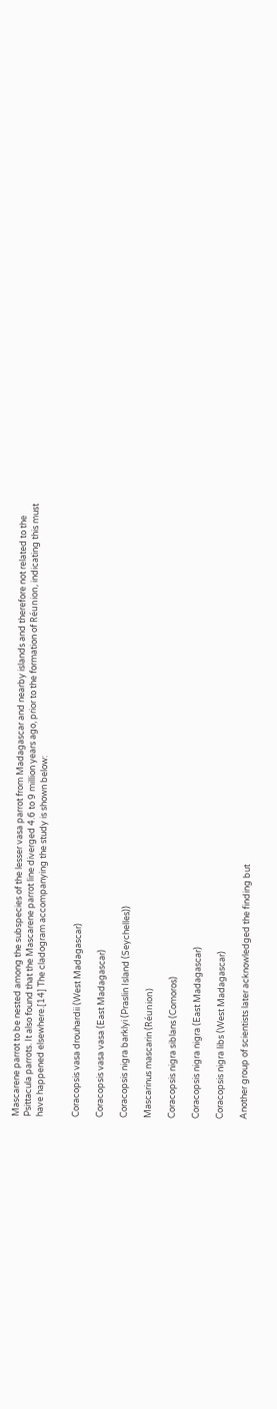Mascarene parrot to be nested among the subspecies of the lesser vasa parrot from Madagascar and nearby islands and therefore not related to the Psittacula parrots. It also found that the Mascarene parrot line diverged 4.6 to 9 million years ago, prior to the formation of Réunion, indicating this must have happened elsewhere.[14] The cladogram accompanying the study is shown below:


Coracopsis vasa drouhardii (West Madagascar)

Coracopsis vasa vasa (East Madagascar)

Coracopsis nigra barklyi (Praslin Island (Seychelles))

Mascarinus mascarin (Réunion)

Coracopsis nigra siblans (Comoros)

Coracopsis nigra nigra (East Madagascar)

Coracopsis nigra libs (West Madagascar)

Another group of scientists later acknowledged the finding but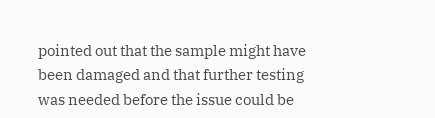pointed out that the sample might have been damaged and that further testing was needed before the issue could be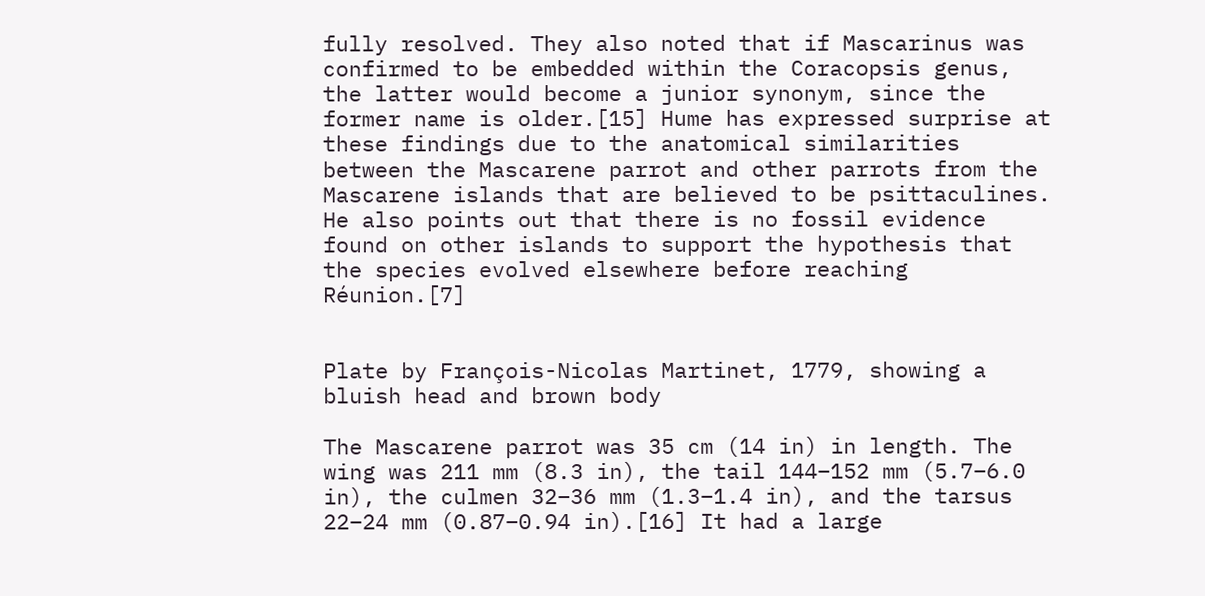fully resolved. They also noted that if Mascarinus was confirmed to be embedded within the Coracopsis genus, the latter would become a junior synonym, since the former name is older.[15] Hume has expressed surprise at these findings due to the anatomical similarities between the Mascarene parrot and other parrots from the Mascarene islands that are believed to be psittaculines. He also points out that there is no fossil evidence found on other islands to support the hypothesis that the species evolved elsewhere before reaching Réunion.[7]


Plate by François-Nicolas Martinet, 1779, showing a bluish head and brown body

The Mascarene parrot was 35 cm (14 in) in length. The wing was 211 mm (8.3 in), the tail 144–152 mm (5.7–6.0 in), the culmen 32–36 mm (1.3–1.4 in), and the tarsus 22–24 mm (0.87–0.94 in).[16] It had a large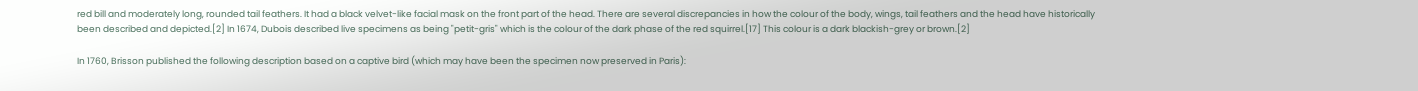red bill and moderately long, rounded tail feathers. It had a black velvet-like facial mask on the front part of the head. There are several discrepancies in how the colour of the body, wings, tail feathers and the head have historically been described and depicted.[2] In 1674, Dubois described live specimens as being "petit-gris" which is the colour of the dark phase of the red squirrel.[17] This colour is a dark blackish-grey or brown.[2]

In 1760, Brisson published the following description based on a captive bird (which may have been the specimen now preserved in Paris):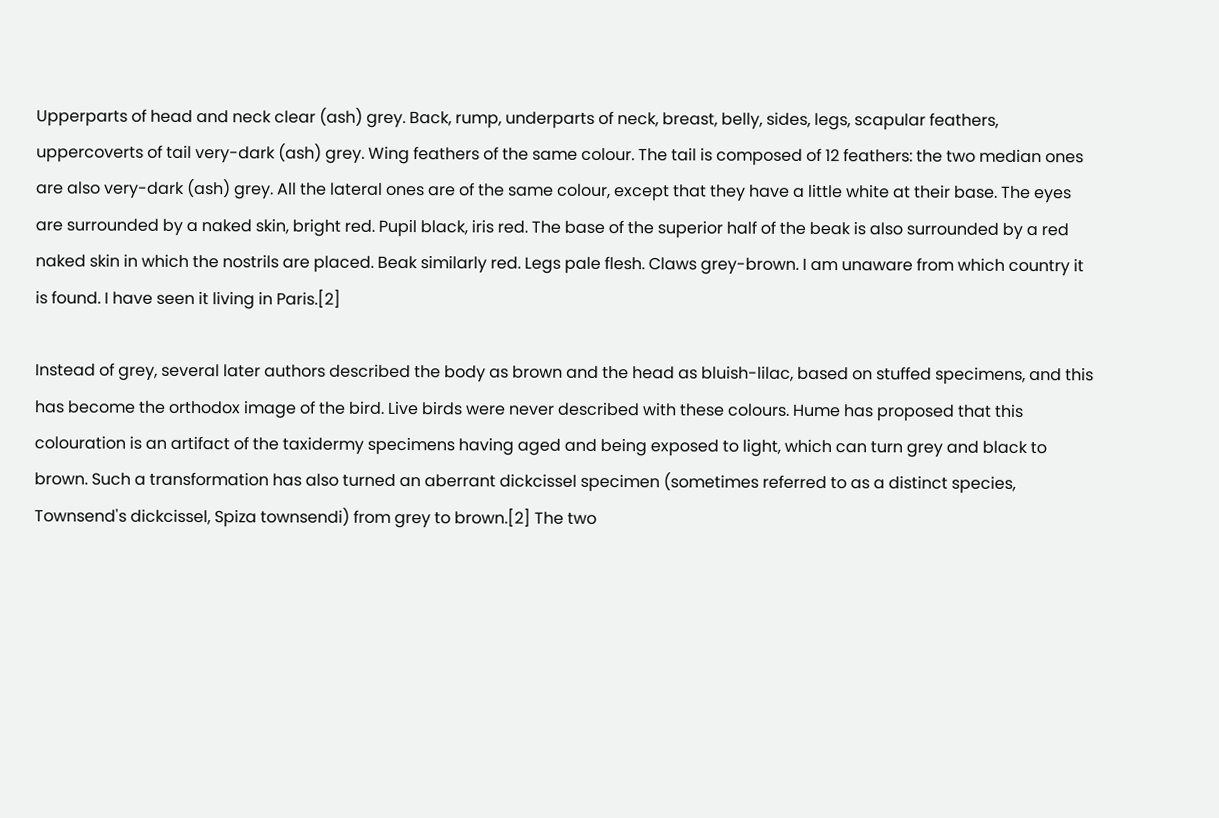Upperparts of head and neck clear (ash) grey. Back, rump, underparts of neck, breast, belly, sides, legs, scapular feathers, uppercoverts of tail very-dark (ash) grey. Wing feathers of the same colour. The tail is composed of 12 feathers: the two median ones are also very-dark (ash) grey. All the lateral ones are of the same colour, except that they have a little white at their base. The eyes are surrounded by a naked skin, bright red. Pupil black, iris red. The base of the superior half of the beak is also surrounded by a red naked skin in which the nostrils are placed. Beak similarly red. Legs pale flesh. Claws grey-brown. I am unaware from which country it is found. I have seen it living in Paris.[2]

Instead of grey, several later authors described the body as brown and the head as bluish-lilac, based on stuffed specimens, and this has become the orthodox image of the bird. Live birds were never described with these colours. Hume has proposed that this colouration is an artifact of the taxidermy specimens having aged and being exposed to light, which can turn grey and black to brown. Such a transformation has also turned an aberrant dickcissel specimen (sometimes referred to as a distinct species, Townsend's dickcissel, Spiza townsendi) from grey to brown.[2] The two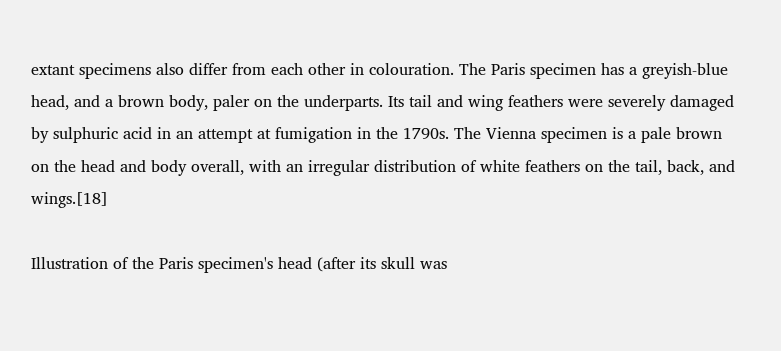extant specimens also differ from each other in colouration. The Paris specimen has a greyish-blue head, and a brown body, paler on the underparts. Its tail and wing feathers were severely damaged by sulphuric acid in an attempt at fumigation in the 1790s. The Vienna specimen is a pale brown on the head and body overall, with an irregular distribution of white feathers on the tail, back, and wings.[18]

Illustration of the Paris specimen's head (after its skull was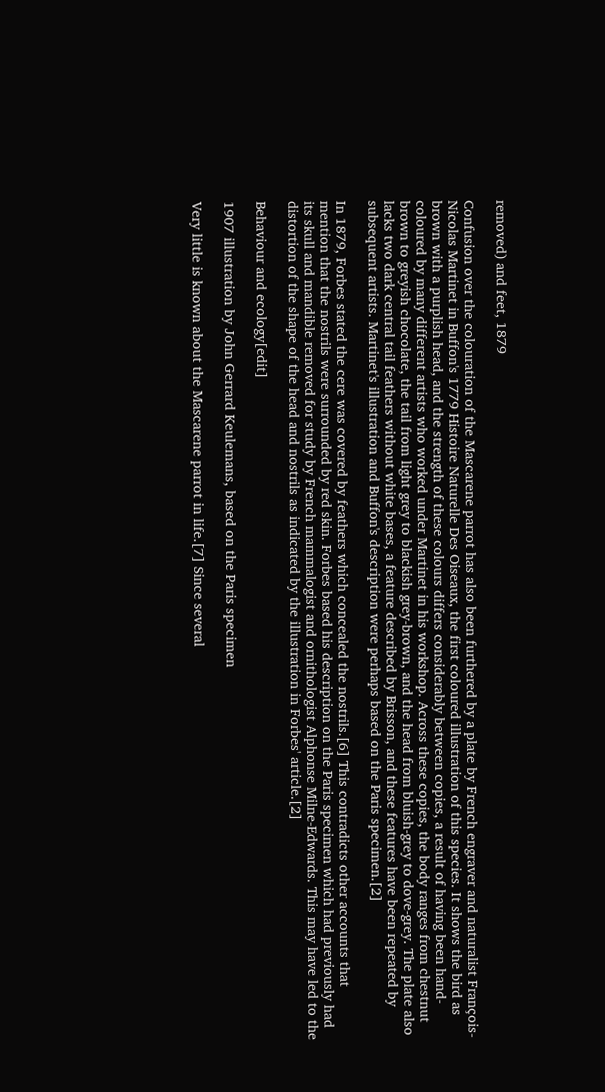removed) and feet, 1879

Confusion over the colouration of the Mascarene parrot has also been furthered by a plate by French engraver and naturalist François-Nicolas Martinet in Buffon's 1779 Histoire Naturelle Des Oiseaux, the first coloured illustration of this species. It shows the bird as brown with a purplish head, and the strength of these colours differs considerably between copies, a result of having been hand-coloured by many different artists who worked under Martinet in his workshop. Across these copies, the body ranges from chestnut brown to greyish chocolate, the tail from light grey to blackish grey-brown, and the head from bluish-grey to dove-grey. The plate also lacks two dark central tail feathers without white bases, a feature described by Brisson, and these features have been repeated by subsequent artists. Martinet's illustration and Buffon's description were perhaps based on the Paris specimen.[2]

In 1879, Forbes stated the cere was covered by feathers which concealed the nostrils.[6] This contradicts other accounts that mention that the nostrils were surrounded by red skin. Forbes based his description on the Paris specimen which had previously had its skull and mandible removed for study by French mammalogist and ornithologist Alphonse Milne-Edwards. This may have led to the distortion of the shape of the head and nostrils as indicated by the illustration in Forbes' article.[2]

Behaviour and ecology[edit]

1907 illustration by John Gerrard Keulemans, based on the Paris specimen

Very little is known about the Mascarene parrot in life.[7] Since several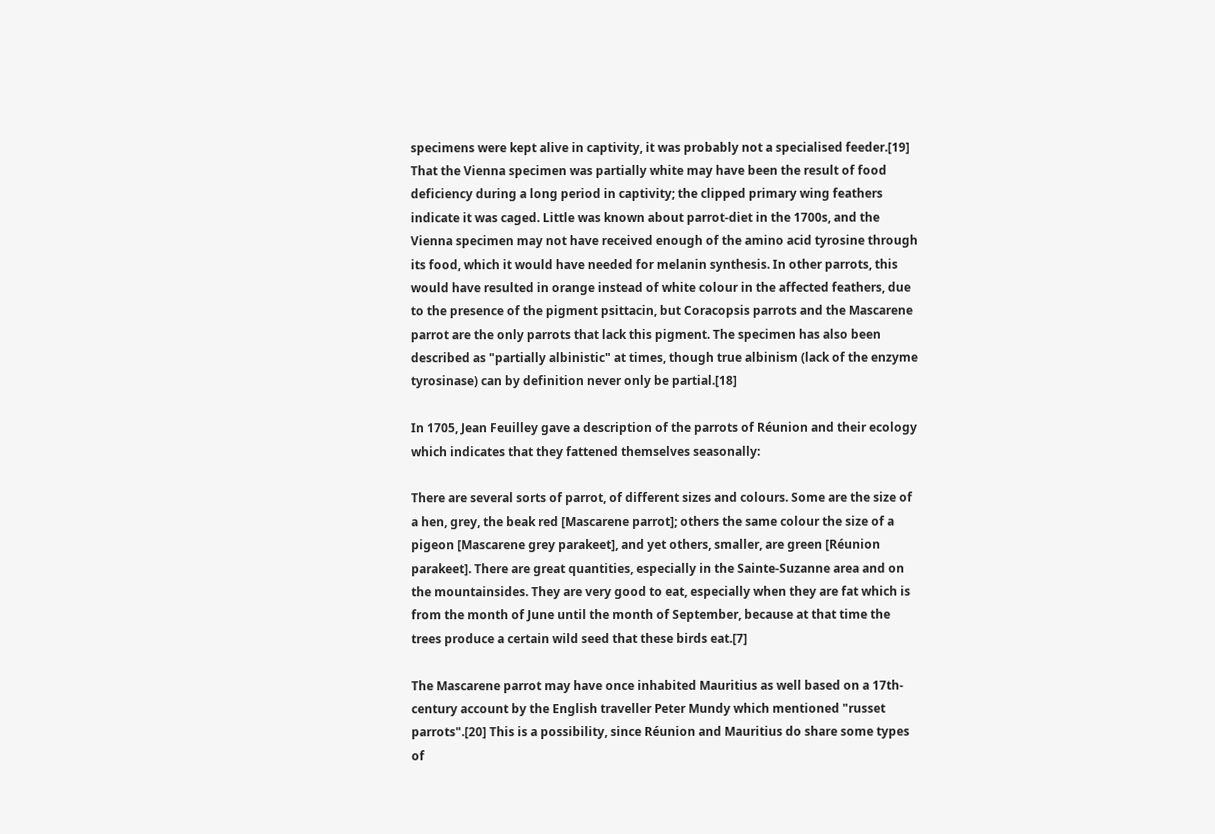specimens were kept alive in captivity, it was probably not a specialised feeder.[19] That the Vienna specimen was partially white may have been the result of food deficiency during a long period in captivity; the clipped primary wing feathers indicate it was caged. Little was known about parrot-diet in the 1700s, and the Vienna specimen may not have received enough of the amino acid tyrosine through its food, which it would have needed for melanin synthesis. In other parrots, this would have resulted in orange instead of white colour in the affected feathers, due to the presence of the pigment psittacin, but Coracopsis parrots and the Mascarene parrot are the only parrots that lack this pigment. The specimen has also been described as "partially albinistic" at times, though true albinism (lack of the enzyme tyrosinase) can by definition never only be partial.[18]

In 1705, Jean Feuilley gave a description of the parrots of Réunion and their ecology which indicates that they fattened themselves seasonally:

There are several sorts of parrot, of different sizes and colours. Some are the size of a hen, grey, the beak red [Mascarene parrot]; others the same colour the size of a pigeon [Mascarene grey parakeet], and yet others, smaller, are green [Réunion parakeet]. There are great quantities, especially in the Sainte-Suzanne area and on the mountainsides. They are very good to eat, especially when they are fat which is from the month of June until the month of September, because at that time the trees produce a certain wild seed that these birds eat.[7]

The Mascarene parrot may have once inhabited Mauritius as well based on a 17th-century account by the English traveller Peter Mundy which mentioned "russet parrots".[20] This is a possibility, since Réunion and Mauritius do share some types of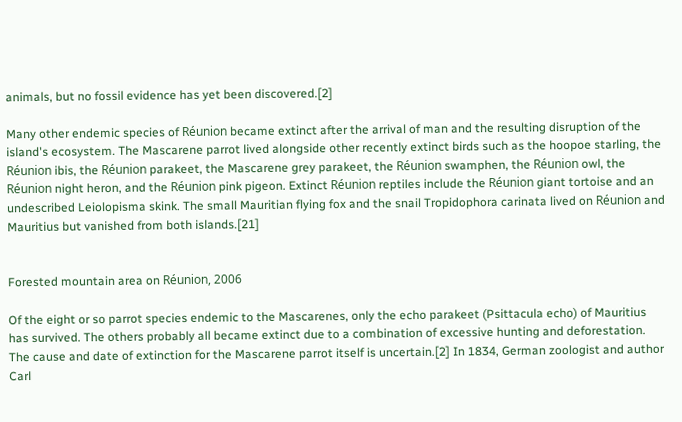animals, but no fossil evidence has yet been discovered.[2]

Many other endemic species of Réunion became extinct after the arrival of man and the resulting disruption of the island's ecosystem. The Mascarene parrot lived alongside other recently extinct birds such as the hoopoe starling, the Réunion ibis, the Réunion parakeet, the Mascarene grey parakeet, the Réunion swamphen, the Réunion owl, the Réunion night heron, and the Réunion pink pigeon. Extinct Réunion reptiles include the Réunion giant tortoise and an undescribed Leiolopisma skink. The small Mauritian flying fox and the snail Tropidophora carinata lived on Réunion and Mauritius but vanished from both islands.[21]


Forested mountain area on Réunion, 2006

Of the eight or so parrot species endemic to the Mascarenes, only the echo parakeet (Psittacula echo) of Mauritius has survived. The others probably all became extinct due to a combination of excessive hunting and deforestation. The cause and date of extinction for the Mascarene parrot itself is uncertain.[2] In 1834, German zoologist and author Carl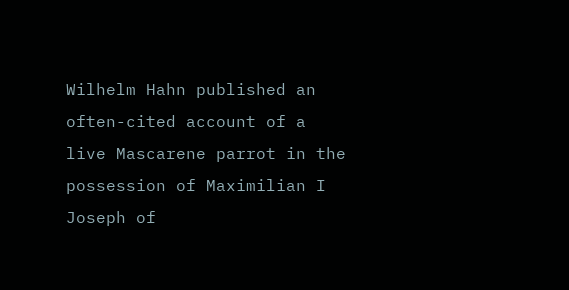Wilhelm Hahn published an often-cited account of a live Mascarene parrot in the possession of Maximilian I Joseph of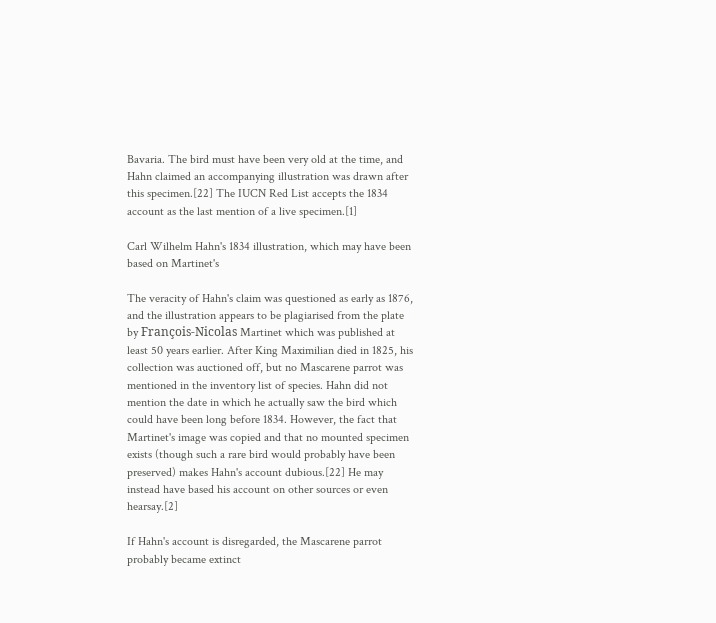Bavaria. The bird must have been very old at the time, and Hahn claimed an accompanying illustration was drawn after this specimen.[22] The IUCN Red List accepts the 1834 account as the last mention of a live specimen.[1]

Carl Wilhelm Hahn's 1834 illustration, which may have been based on Martinet's

The veracity of Hahn's claim was questioned as early as 1876, and the illustration appears to be plagiarised from the plate by François-Nicolas Martinet which was published at least 50 years earlier. After King Maximilian died in 1825, his collection was auctioned off, but no Mascarene parrot was mentioned in the inventory list of species. Hahn did not mention the date in which he actually saw the bird which could have been long before 1834. However, the fact that Martinet's image was copied and that no mounted specimen exists (though such a rare bird would probably have been preserved) makes Hahn's account dubious.[22] He may instead have based his account on other sources or even hearsay.[2]

If Hahn's account is disregarded, the Mascarene parrot probably became extinct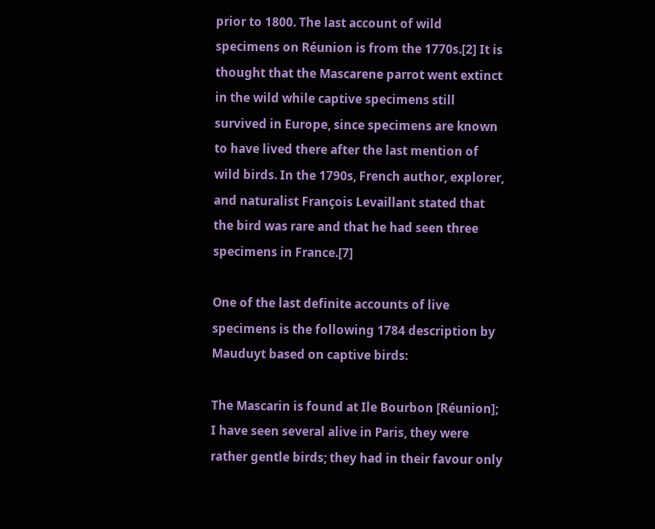prior to 1800. The last account of wild specimens on Réunion is from the 1770s.[2] It is thought that the Mascarene parrot went extinct in the wild while captive specimens still survived in Europe, since specimens are known to have lived there after the last mention of wild birds. In the 1790s, French author, explorer, and naturalist François Levaillant stated that the bird was rare and that he had seen three specimens in France.[7]

One of the last definite accounts of live specimens is the following 1784 description by Mauduyt based on captive birds:

The Mascarin is found at Ile Bourbon [Réunion]; I have seen several alive in Paris, they were rather gentle birds; they had in their favour only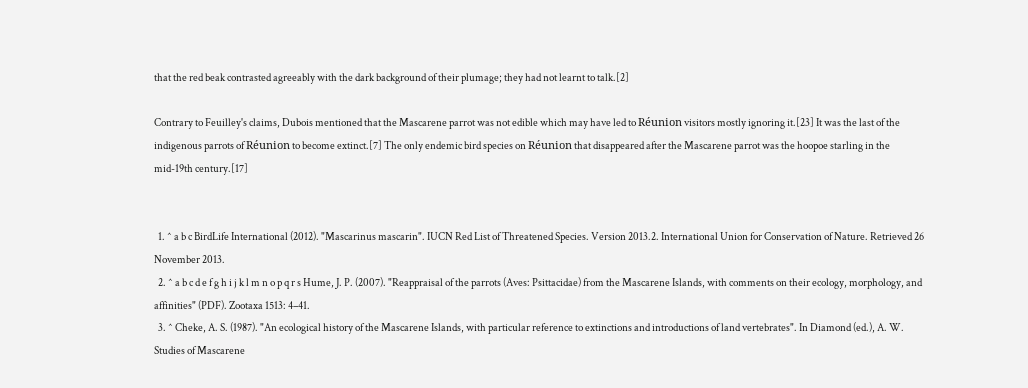that the red beak contrasted agreeably with the dark background of their plumage; they had not learnt to talk.[2]

Contrary to Feuilley's claims, Dubois mentioned that the Mascarene parrot was not edible which may have led to Réunion visitors mostly ignoring it.[23] It was the last of the indigenous parrots of Réunion to become extinct.[7] The only endemic bird species on Réunion that disappeared after the Mascarene parrot was the hoopoe starling in the mid-19th century.[17]


  1. ^ a b c BirdLife International (2012). "Mascarinus mascarin". IUCN Red List of Threatened Species. Version 2013.2. International Union for Conservation of Nature. Retrieved 26 November 2013.
  2. ^ a b c d e f g h i j k l m n o p q r s Hume, J. P. (2007). "Reappraisal of the parrots (Aves: Psittacidae) from the Mascarene Islands, with comments on their ecology, morphology, and affinities" (PDF). Zootaxa 1513: 4–41.
  3. ^ Cheke, A. S. (1987). "An ecological history of the Mascarene Islands, with particular reference to extinctions and introductions of land vertebrates". In Diamond (ed.), A. W. Studies of Mascarene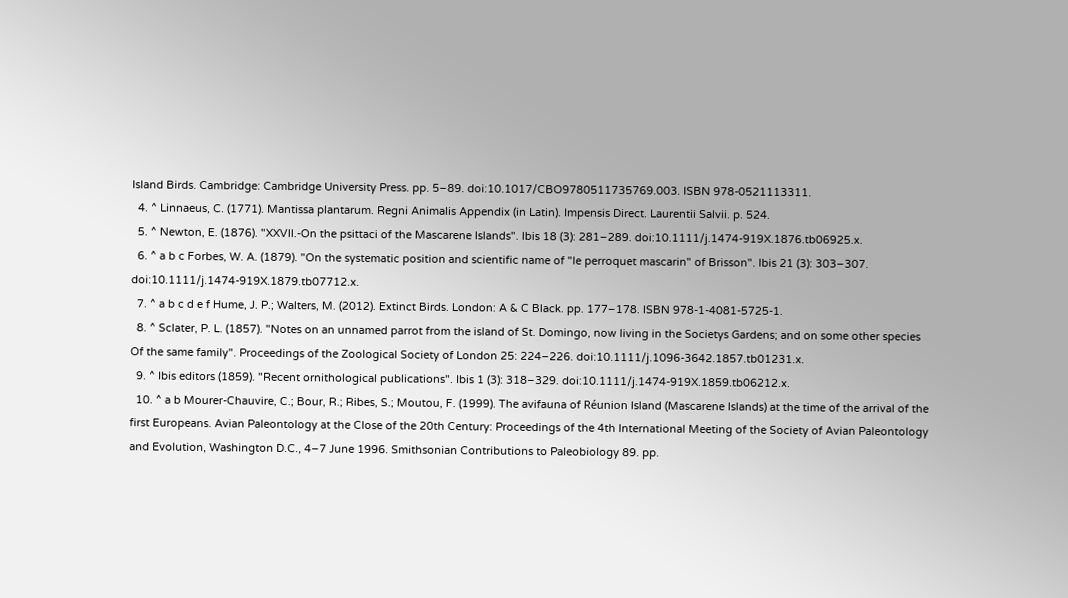Island Birds. Cambridge: Cambridge University Press. pp. 5–89. doi:10.1017/CBO9780511735769.003. ISBN 978-0521113311.
  4. ^ Linnaeus, C. (1771). Mantissa plantarum. Regni Animalis Appendix (in Latin). Impensis Direct. Laurentii Salvii. p. 524.
  5. ^ Newton, E. (1876). "XXVII.-On the psittaci of the Mascarene Islands". Ibis 18 (3): 281–289. doi:10.1111/j.1474-919X.1876.tb06925.x.
  6. ^ a b c Forbes, W. A. (1879). "On the systematic position and scientific name of "le perroquet mascarin" of Brisson". Ibis 21 (3): 303–307. doi:10.1111/j.1474-919X.1879.tb07712.x.
  7. ^ a b c d e f Hume, J. P.; Walters, M. (2012). Extinct Birds. London: A & C Black. pp. 177–178. ISBN 978-1-4081-5725-1.
  8. ^ Sclater, P. L. (1857). "Notes on an unnamed parrot from the island of St. Domingo, now living in the Societys Gardens; and on some other species Of the same family". Proceedings of the Zoological Society of London 25: 224–226. doi:10.1111/j.1096-3642.1857.tb01231.x.
  9. ^ Ibis editors (1859). "Recent ornithological publications". Ibis 1 (3): 318–329. doi:10.1111/j.1474-919X.1859.tb06212.x.
  10. ^ a b Mourer-Chauvire, C.; Bour, R.; Ribes, S.; Moutou, F. (1999). The avifauna of Réunion Island (Mascarene Islands) at the time of the arrival of the first Europeans. Avian Paleontology at the Close of the 20th Century: Proceedings of the 4th International Meeting of the Society of Avian Paleontology and Evolution, Washington D.C., 4–7 June 1996. Smithsonian Contributions to Paleobiology 89. pp.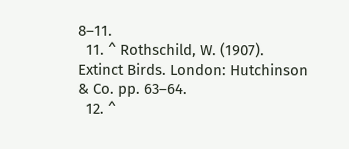8–11.
  11. ^ Rothschild, W. (1907). Extinct Birds. London: Hutchinson & Co. pp. 63–64.
  12. ^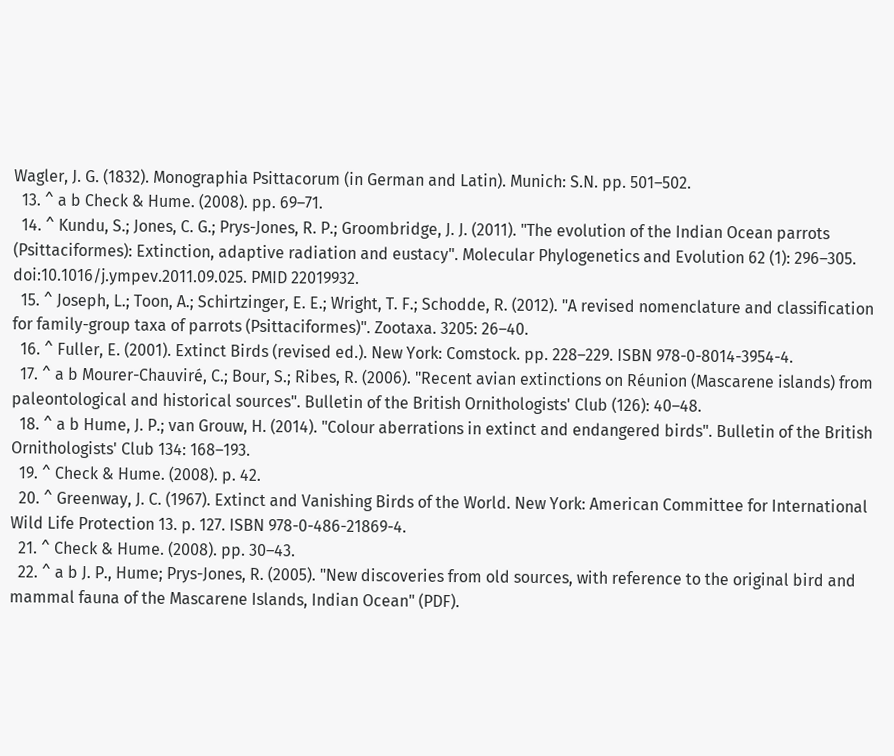Wagler, J. G. (1832). Monographia Psittacorum (in German and Latin). Munich: S.N. pp. 501–502.
  13. ^ a b Check & Hume. (2008). pp. 69–71.
  14. ^ Kundu, S.; Jones, C. G.; Prys-Jones, R. P.; Groombridge, J. J. (2011). "The evolution of the Indian Ocean parrots (Psittaciformes): Extinction, adaptive radiation and eustacy". Molecular Phylogenetics and Evolution 62 (1): 296–305. doi:10.1016/j.ympev.2011.09.025. PMID 22019932.
  15. ^ Joseph, L.; Toon, A.; Schirtzinger, E. E.; Wright, T. F.; Schodde, R. (2012). "A revised nomenclature and classification for family-group taxa of parrots (Psittaciformes)". Zootaxa. 3205: 26–40.
  16. ^ Fuller, E. (2001). Extinct Birds (revised ed.). New York: Comstock. pp. 228–229. ISBN 978-0-8014-3954-4.
  17. ^ a b Mourer-Chauviré, C.; Bour, S.; Ribes, R. (2006). "Recent avian extinctions on Réunion (Mascarene islands) from paleontological and historical sources". Bulletin of the British Ornithologists' Club (126): 40–48.
  18. ^ a b Hume, J. P.; van Grouw, H. (2014). "Colour aberrations in extinct and endangered birds". Bulletin of the British Ornithologists' Club 134: 168–193.
  19. ^ Check & Hume. (2008). p. 42.
  20. ^ Greenway, J. C. (1967). Extinct and Vanishing Birds of the World. New York: American Committee for International Wild Life Protection 13. p. 127. ISBN 978-0-486-21869-4.
  21. ^ Check & Hume. (2008). pp. 30–43.
  22. ^ a b J. P., Hume; Prys-Jones, R. (2005). "New discoveries from old sources, with reference to the original bird and mammal fauna of the Mascarene Islands, Indian Ocean" (PDF).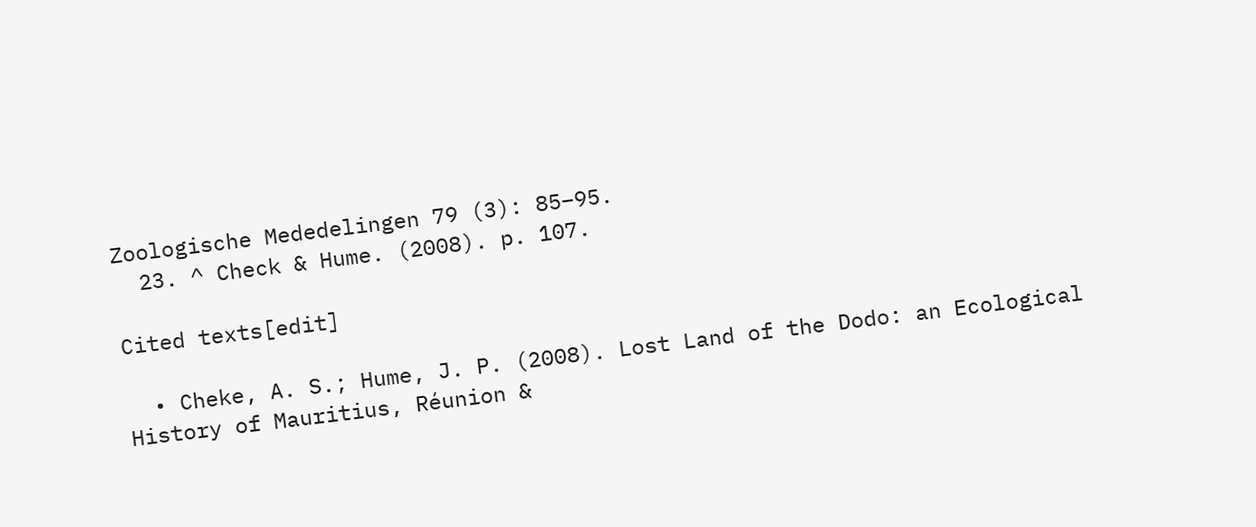Zoologische Mededelingen 79 (3): 85–95.
  23. ^ Check & Hume. (2008). p. 107.

Cited texts[edit]

  • Cheke, A. S.; Hume, J. P. (2008). Lost Land of the Dodo: an Ecological History of Mauritius, Réunion &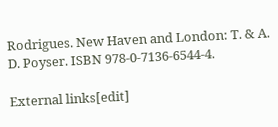Rodrigues. New Haven and London: T. & A. D. Poyser. ISBN 978-0-7136-6544-4.

External links[edit]